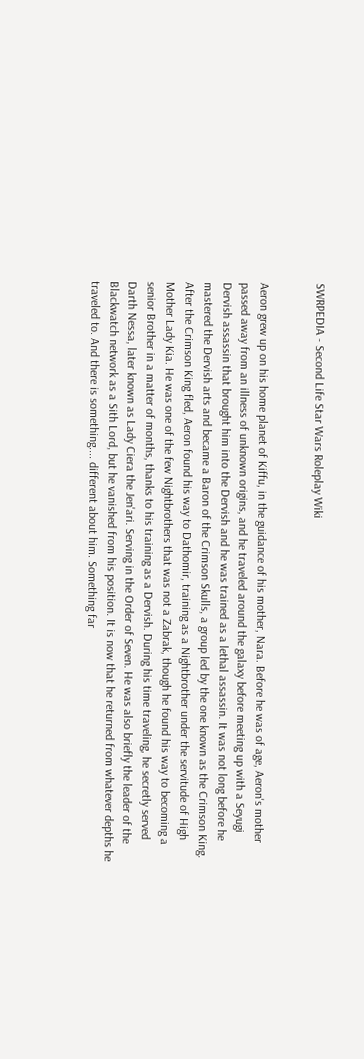SWRPEDIA - Second Life Star Wars Roleplay Wiki


Aeron grew up on his home planet of Kiffu, in the guidance of his mother, Nara. Before he was of age, Aeron's mother passed away from an illness of unknown origins, and he traveled around the galaxy before meeting up with a Seyugi Dervish assassin that brought him into the Dervish and he was trained as a lethal assassin. It was not long before he mastered the Dervish arts and became a Baron of the Crimson Skulls, a group led by the one known as the Crimson King. After the Crimson King fled, Aeron found his way to Dathomir, training as a Nightbrother under the servitude of High Mother Lady Kia. He was one of the few Nightbrothers that was not a Zabrak, though he found his way to becoming a senior Brother in a matter of months, thanks to his training as a Dervish. During his time traveling, he secretly served Darth Nessa, later known as Lady Ciera the Jen'ari. Serving in the Order of Seven. He was also briefly the leader of the Blackwatch network as a Sith Lord, but he vanished from his position. It is now that he returned from whatever depths he traveled to. And there is something.... different about him. Something far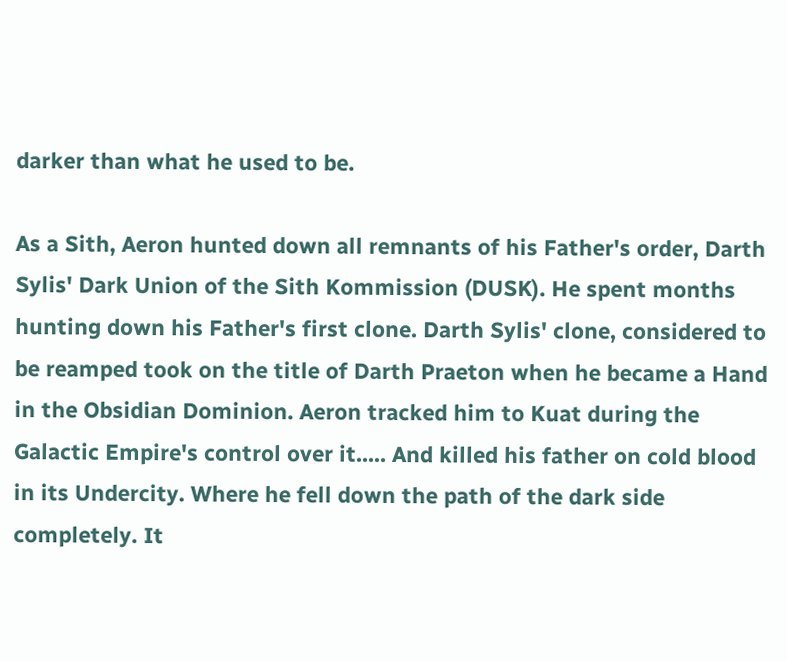darker than what he used to be.

As a Sith, Aeron hunted down all remnants of his Father's order, Darth Sylis' Dark Union of the Sith Kommission (DUSK). He spent months hunting down his Father's first clone. Darth Sylis' clone, considered to be reamped took on the title of Darth Praeton when he became a Hand in the Obsidian Dominion. Aeron tracked him to Kuat during the Galactic Empire's control over it..... And killed his father on cold blood in its Undercity. Where he fell down the path of the dark side completely. It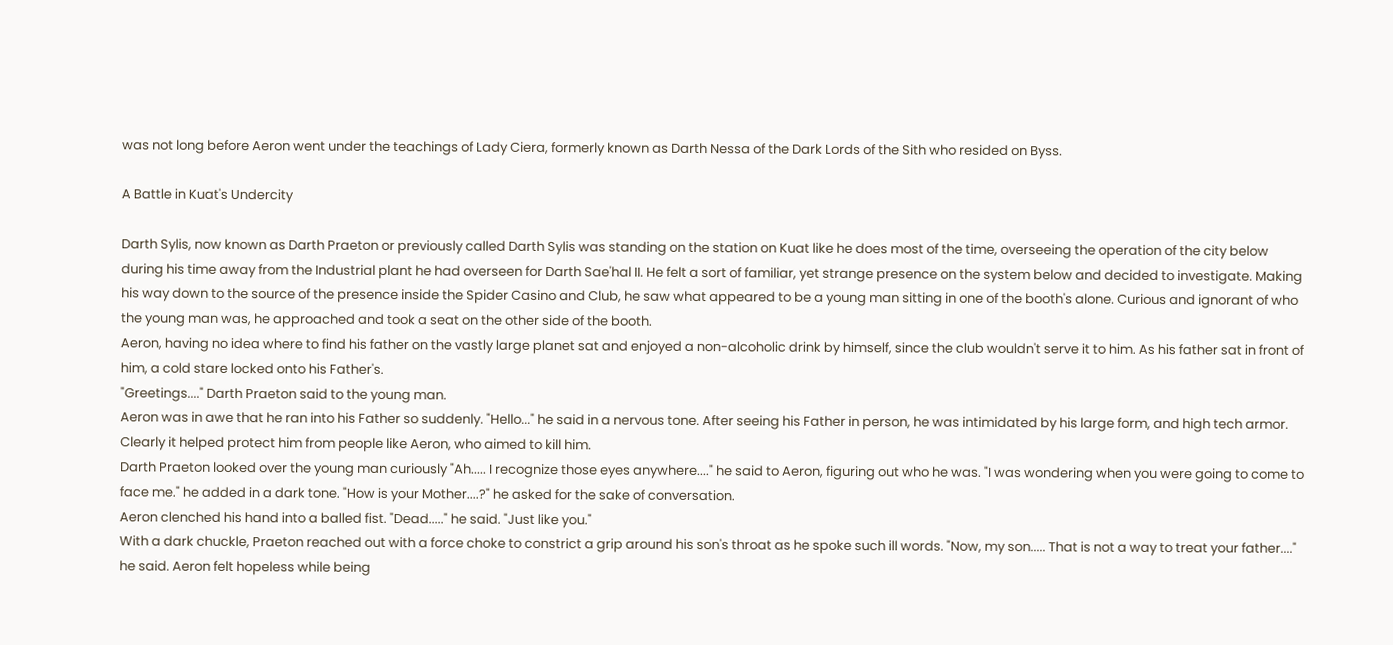was not long before Aeron went under the teachings of Lady Ciera, formerly known as Darth Nessa of the Dark Lords of the Sith who resided on Byss.

A Battle in Kuat's Undercity

Darth Sylis, now known as Darth Praeton or previously called Darth Sylis was standing on the station on Kuat like he does most of the time, overseeing the operation of the city below during his time away from the Industrial plant he had overseen for Darth Sae'hal II. He felt a sort of familiar, yet strange presence on the system below and decided to investigate. Making his way down to the source of the presence inside the Spider Casino and Club, he saw what appeared to be a young man sitting in one of the booth's alone. Curious and ignorant of who the young man was, he approached and took a seat on the other side of the booth.
Aeron, having no idea where to find his father on the vastly large planet sat and enjoyed a non-alcoholic drink by himself, since the club wouldn't serve it to him. As his father sat in front of him, a cold stare locked onto his Father's.
"Greetings...." Darth Praeton said to the young man.
Aeron was in awe that he ran into his Father so suddenly. "Hello..." he said in a nervous tone. After seeing his Father in person, he was intimidated by his large form, and high tech armor. Clearly it helped protect him from people like Aeron, who aimed to kill him.
Darth Praeton looked over the young man curiously "Ah..... I recognize those eyes anywhere...." he said to Aeron, figuring out who he was. "I was wondering when you were going to come to face me." he added in a dark tone. "How is your Mother....?" he asked for the sake of conversation.
Aeron clenched his hand into a balled fist. "Dead....." he said. "Just like you."
With a dark chuckle, Praeton reached out with a force choke to constrict a grip around his son's throat as he spoke such ill words. "Now, my son..... That is not a way to treat your father...." he said. Aeron felt hopeless while being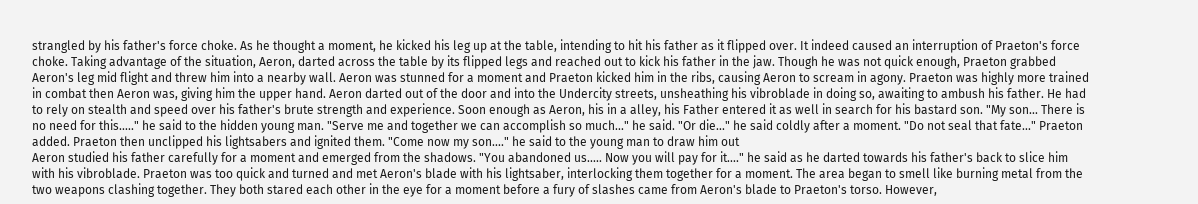strangled by his father's force choke. As he thought a moment, he kicked his leg up at the table, intending to hit his father as it flipped over. It indeed caused an interruption of Praeton's force choke. Taking advantage of the situation, Aeron, darted across the table by its flipped legs and reached out to kick his father in the jaw. Though he was not quick enough, Praeton grabbed Aeron's leg mid flight and threw him into a nearby wall. Aeron was stunned for a moment and Praeton kicked him in the ribs, causing Aeron to scream in agony. Praeton was highly more trained in combat then Aeron was, giving him the upper hand. Aeron darted out of the door and into the Undercity streets, unsheathing his vibroblade in doing so, awaiting to ambush his father. He had to rely on stealth and speed over his father's brute strength and experience. Soon enough as Aeron, his in a alley, his Father entered it as well in search for his bastard son. "My son... There is no need for this....." he said to the hidden young man. "Serve me and together we can accomplish so much..." he said. "Or die..." he said coldly after a moment. "Do not seal that fate..." Praeton added. Praeton then unclipped his lightsabers and ignited them. "Come now my son...." he said to the young man to draw him out
Aeron studied his father carefully for a moment and emerged from the shadows. "You abandoned us..... Now you will pay for it...." he said as he darted towards his father's back to slice him with his vibroblade. Praeton was too quick and turned and met Aeron's blade with his lightsaber, interlocking them together for a moment. The area began to smell like burning metal from the two weapons clashing together. They both stared each other in the eye for a moment before a fury of slashes came from Aeron's blade to Praeton's torso. However,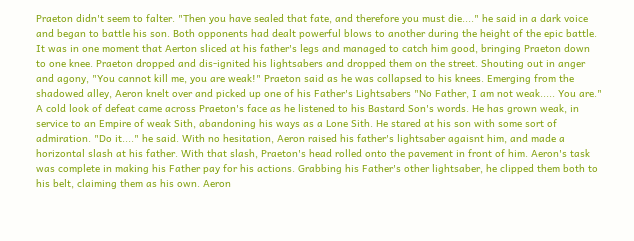Praeton didn't seem to falter. "Then you have sealed that fate, and therefore you must die...." he said in a dark voice and began to battle his son. Both opponents had dealt powerful blows to another during the height of the epic battle. It was in one moment that Aerton sliced at his father's legs and managed to catch him good, bringing Praeton down to one knee. Praeton dropped and dis-ignited his lightsabers and dropped them on the street. Shouting out in anger and agony, "You cannot kill me, you are weak!" Praeton said as he was collapsed to his knees. Emerging from the shadowed alley, Aeron knelt over and picked up one of his Father's Lightsabers "No Father, I am not weak..... You are." A cold look of defeat came across Praeton's face as he listened to his Bastard Son's words. He has grown weak, in service to an Empire of weak Sith, abandoning his ways as a Lone Sith. He stared at his son with some sort of admiration. "Do it...." he said. With no hesitation, Aeron raised his father's lightsaber agaisnt him, and made a horizontal slash at his father. With that slash, Praeton's head rolled onto the pavement in front of him. Aeron's task was complete in making his Father pay for his actions. Grabbing his Father's other lightsaber, he clipped them both to his belt, claiming them as his own. Aeron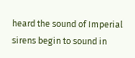heard the sound of Imperial sirens begin to sound in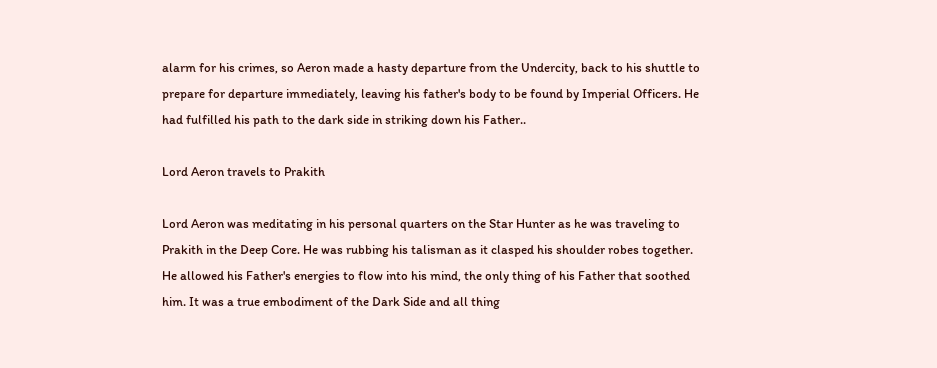alarm for his crimes, so Aeron made a hasty departure from the Undercity, back to his shuttle to prepare for departure immediately, leaving his father's body to be found by Imperial Officers. He had fulfilled his path to the dark side in striking down his Father..

Lord Aeron travels to Prakith

Lord Aeron was meditating in his personal quarters on the Star Hunter as he was traveling to Prakith in the Deep Core. He was rubbing his talisman as it clasped his shoulder robes together. He allowed his Father's energies to flow into his mind, the only thing of his Father that soothed him. It was a true embodiment of the Dark Side and all thing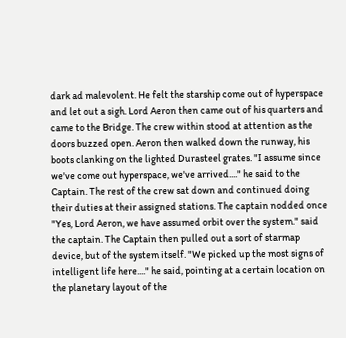dark ad malevolent. He felt the starship come out of hyperspace and let out a sigh. Lord Aeron then came out of his quarters and came to the Bridge. The crew within stood at attention as the doors buzzed open. Aeron then walked down the runway, his boots clanking on the lighted Durasteel grates. "I assume since we've come out hyperspace, we've arrived...." he said to the Captain. The rest of the crew sat down and continued doing their duties at their assigned stations. The captain nodded once "Yes, Lord Aeron, we have assumed orbit over the system." said the captain. The Captain then pulled out a sort of starmap device, but of the system itself. "We picked up the most signs of intelligent life here...." he said, pointing at a certain location on the planetary layout of the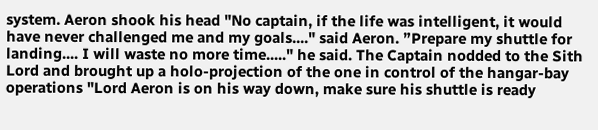system. Aeron shook his head "No captain, if the life was intelligent, it would have never challenged me and my goals...." said Aeron. ”Prepare my shuttle for landing.... I will waste no more time....." he said. The Captain nodded to the Sith Lord and brought up a holo-projection of the one in control of the hangar-bay operations "Lord Aeron is on his way down, make sure his shuttle is ready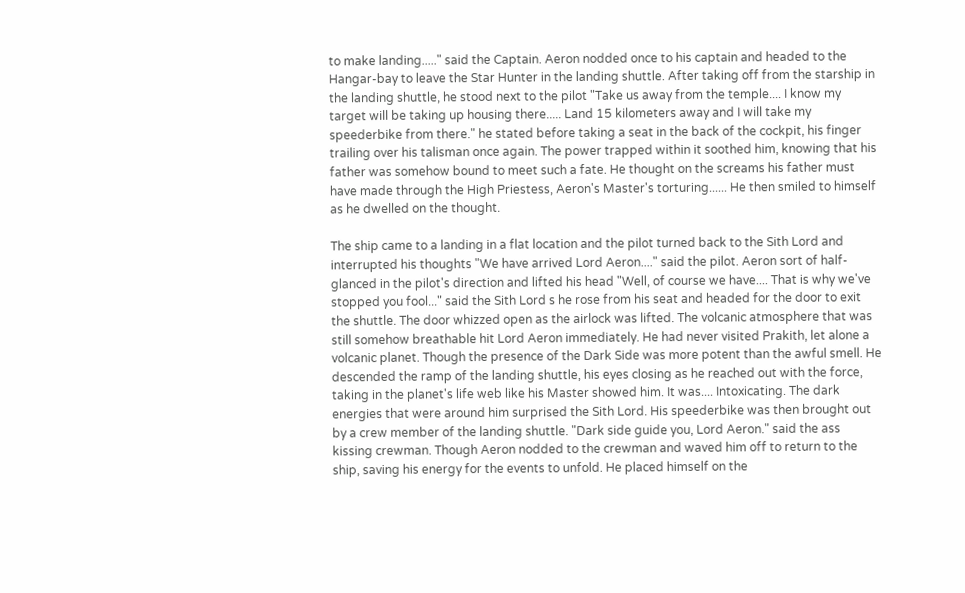to make landing....." said the Captain. Aeron nodded once to his captain and headed to the Hangar-bay to leave the Star Hunter in the landing shuttle. After taking off from the starship in the landing shuttle, he stood next to the pilot "Take us away from the temple.... I know my target will be taking up housing there..... Land 15 kilometers away and I will take my speederbike from there." he stated before taking a seat in the back of the cockpit, his finger trailing over his talisman once again. The power trapped within it soothed him, knowing that his father was somehow bound to meet such a fate. He thought on the screams his father must have made through the High Priestess, Aeron's Master's torturing...... He then smiled to himself as he dwelled on the thought.

The ship came to a landing in a flat location and the pilot turned back to the Sith Lord and interrupted his thoughts "We have arrived Lord Aeron...." said the pilot. Aeron sort of half-glanced in the pilot's direction and lifted his head "Well, of course we have.... That is why we've stopped you fool..." said the Sith Lord s he rose from his seat and headed for the door to exit the shuttle. The door whizzed open as the airlock was lifted. The volcanic atmosphere that was still somehow breathable hit Lord Aeron immediately. He had never visited Prakith, let alone a volcanic planet. Though the presence of the Dark Side was more potent than the awful smell. He descended the ramp of the landing shuttle, his eyes closing as he reached out with the force, taking in the planet's life web like his Master showed him. It was.... Intoxicating. The dark energies that were around him surprised the Sith Lord. His speederbike was then brought out by a crew member of the landing shuttle. "Dark side guide you, Lord Aeron." said the ass kissing crewman. Though Aeron nodded to the crewman and waved him off to return to the ship, saving his energy for the events to unfold. He placed himself on the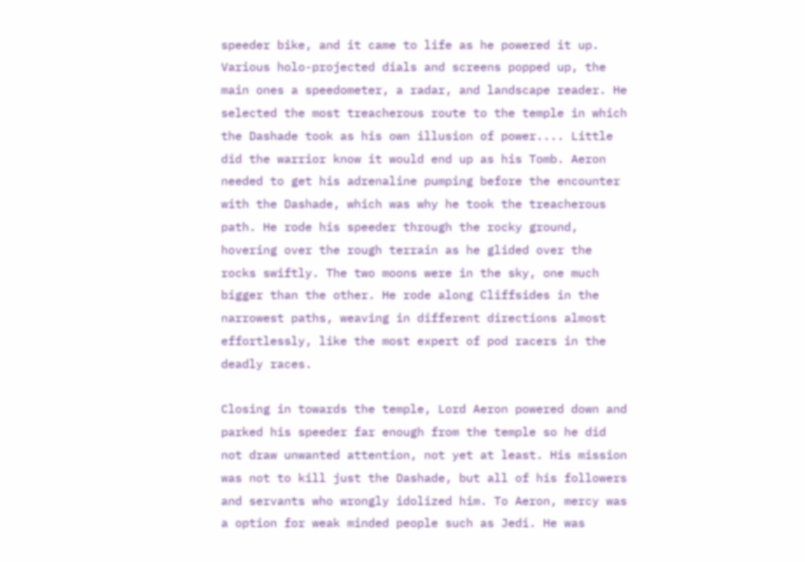speeder bike, and it came to life as he powered it up. Various holo-projected dials and screens popped up, the main ones a speedometer, a radar, and landscape reader. He selected the most treacherous route to the temple in which the Dashade took as his own illusion of power.... Little did the warrior know it would end up as his Tomb. Aeron needed to get his adrenaline pumping before the encounter with the Dashade, which was why he took the treacherous path. He rode his speeder through the rocky ground, hovering over the rough terrain as he glided over the rocks swiftly. The two moons were in the sky, one much bigger than the other. He rode along Cliffsides in the narrowest paths, weaving in different directions almost effortlessly, like the most expert of pod racers in the deadly races.

Closing in towards the temple, Lord Aeron powered down and parked his speeder far enough from the temple so he did not draw unwanted attention, not yet at least. His mission was not to kill just the Dashade, but all of his followers and servants who wrongly idolized him. To Aeron, mercy was a option for weak minded people such as Jedi. He was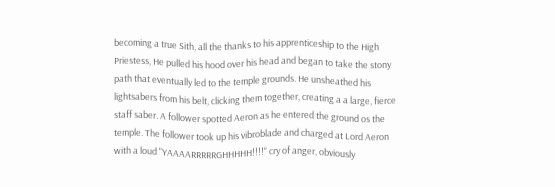becoming a true Sith, all the thanks to his apprenticeship to the High Priestess, He pulled his hood over his head and began to take the stony path that eventually led to the temple grounds. He unsheathed his lightsabers from his belt, clicking them together, creating a a large, fierce staff saber. A follower spotted Aeron as he entered the ground os the temple. The follower took up his vibroblade and charged at Lord Aeron with a loud "YAAAARRRRRGHHHHH!!!!" cry of anger, obviously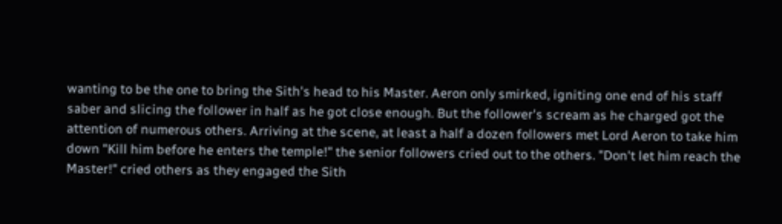wanting to be the one to bring the Sith's head to his Master. Aeron only smirked, igniting one end of his staff saber and slicing the follower in half as he got close enough. But the follower's scream as he charged got the attention of numerous others. Arriving at the scene, at least a half a dozen followers met Lord Aeron to take him down "Kill him before he enters the temple!" the senior followers cried out to the others. "Don't let him reach the Master!" cried others as they engaged the Sith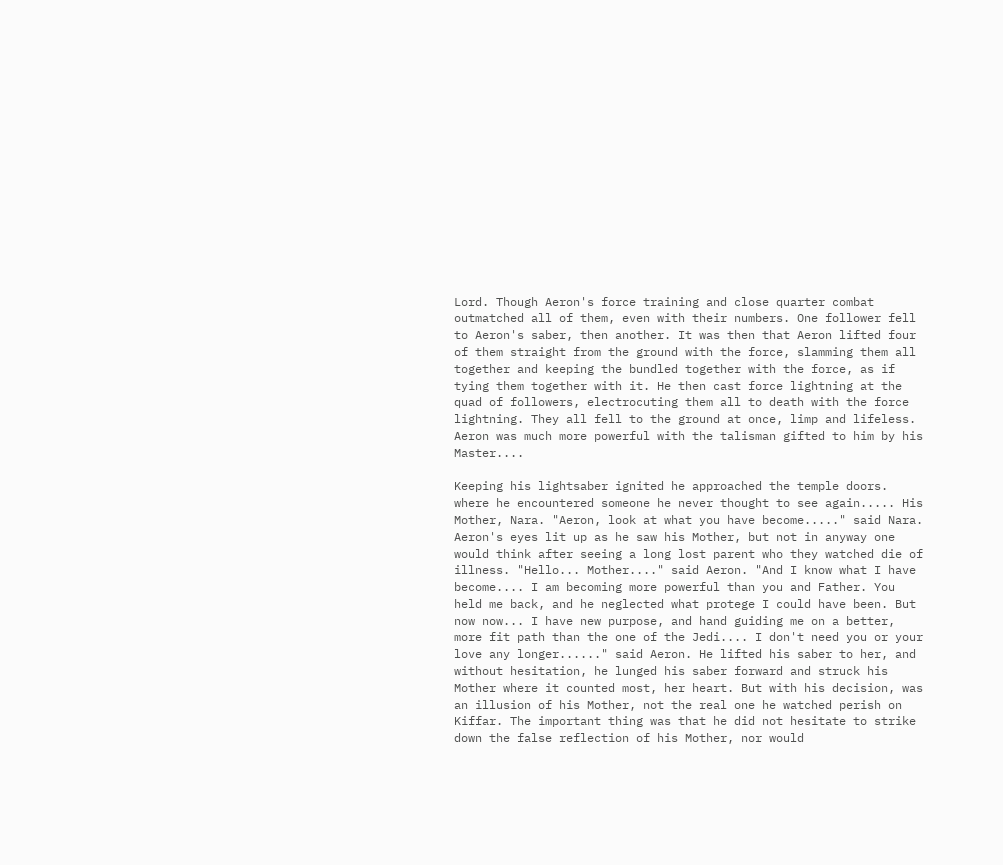Lord. Though Aeron's force training and close quarter combat outmatched all of them, even with their numbers. One follower fell to Aeron's saber, then another. It was then that Aeron lifted four of them straight from the ground with the force, slamming them all together and keeping the bundled together with the force, as if tying them together with it. He then cast force lightning at the quad of followers, electrocuting them all to death with the force lightning. They all fell to the ground at once, limp and lifeless. Aeron was much more powerful with the talisman gifted to him by his Master....

Keeping his lightsaber ignited he approached the temple doors. where he encountered someone he never thought to see again..... His Mother, Nara. "Aeron, look at what you have become....." said Nara. Aeron's eyes lit up as he saw his Mother, but not in anyway one would think after seeing a long lost parent who they watched die of illness. "Hello... Mother...." said Aeron. "And I know what I have become.... I am becoming more powerful than you and Father. You held me back, and he neglected what protege I could have been. But now now... I have new purpose, and hand guiding me on a better, more fit path than the one of the Jedi.... I don't need you or your love any longer......" said Aeron. He lifted his saber to her, and without hesitation, he lunged his saber forward and struck his Mother where it counted most, her heart. But with his decision, was an illusion of his Mother, not the real one he watched perish on Kiffar. The important thing was that he did not hesitate to strike down the false reflection of his Mother, nor would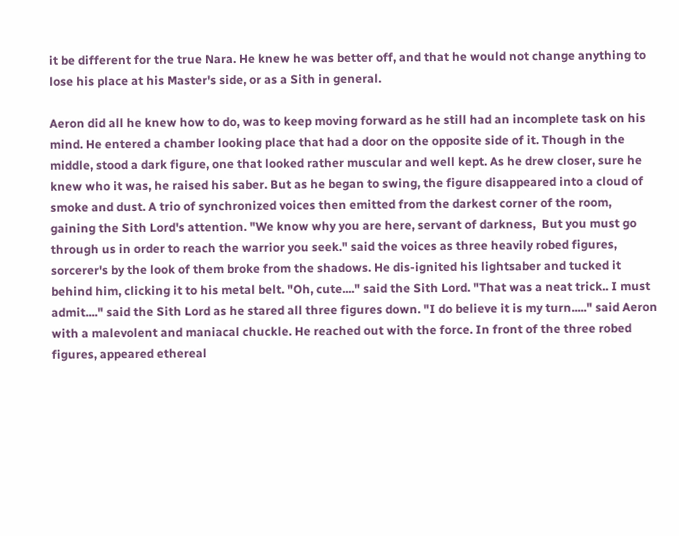it be different for the true Nara. He knew he was better off, and that he would not change anything to lose his place at his Master's side, or as a Sith in general.

Aeron did all he knew how to do, was to keep moving forward as he still had an incomplete task on his mind. He entered a chamber looking place that had a door on the opposite side of it. Though in the middle, stood a dark figure, one that looked rather muscular and well kept. As he drew closer, sure he knew who it was, he raised his saber. But as he began to swing, the figure disappeared into a cloud of smoke and dust. A trio of synchronized voices then emitted from the darkest corner of the room, gaining the Sith Lord's attention. "We know why you are here, servant of darkness,  But you must go through us in order to reach the warrior you seek." said the voices as three heavily robed figures, sorcerer's by the look of them broke from the shadows. He dis-ignited his lightsaber and tucked it behind him, clicking it to his metal belt. "Oh, cute...." said the Sith Lord. "That was a neat trick.. I must admit...." said the Sith Lord as he stared all three figures down. "I do believe it is my turn....." said Aeron with a malevolent and maniacal chuckle. He reached out with the force. In front of the three robed figures, appeared ethereal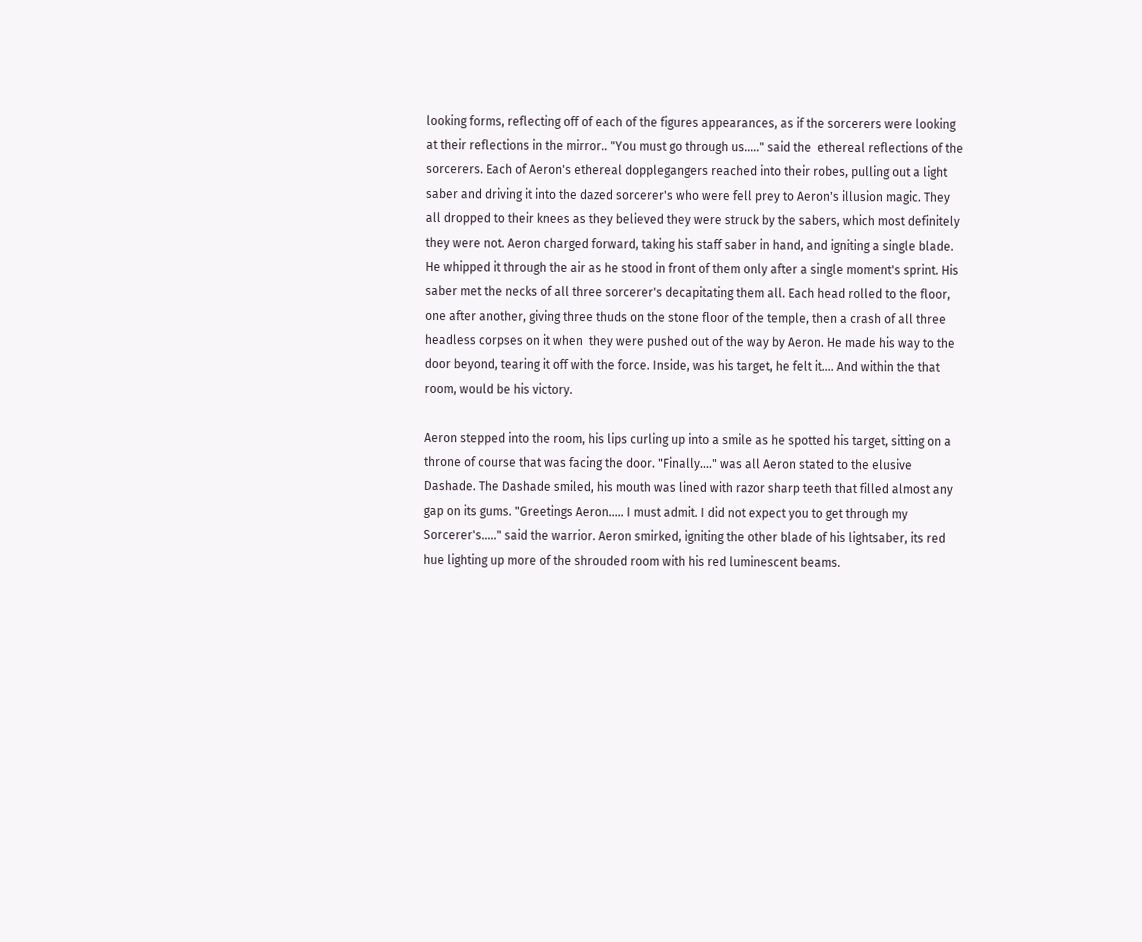looking forms, reflecting off of each of the figures appearances, as if the sorcerers were looking at their reflections in the mirror.. "You must go through us....." said the  ethereal reflections of the sorcerers. Each of Aeron's ethereal dopplegangers reached into their robes, pulling out a light saber and driving it into the dazed sorcerer's who were fell prey to Aeron's illusion magic. They all dropped to their knees as they believed they were struck by the sabers, which most definitely they were not. Aeron charged forward, taking his staff saber in hand, and igniting a single blade. He whipped it through the air as he stood in front of them only after a single moment's sprint. His saber met the necks of all three sorcerer's decapitating them all. Each head rolled to the floor, one after another, giving three thuds on the stone floor of the temple, then a crash of all three headless corpses on it when  they were pushed out of the way by Aeron. He made his way to the door beyond, tearing it off with the force. Inside, was his target, he felt it.... And within the that room, would be his victory.

Aeron stepped into the room, his lips curling up into a smile as he spotted his target, sitting on a throne of course that was facing the door. "Finally...." was all Aeron stated to the elusive Dashade. The Dashade smiled, his mouth was lined with razor sharp teeth that filled almost any gap on its gums. "Greetings Aeron..... I must admit. I did not expect you to get through my Sorcerer's....." said the warrior. Aeron smirked, igniting the other blade of his lightsaber, its red hue lighting up more of the shrouded room with his red luminescent beams.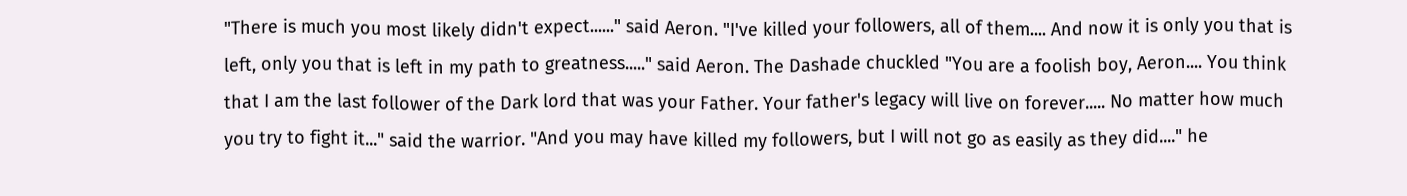"There is much you most likely didn't expect......" said Aeron. "I've killed your followers, all of them.... And now it is only you that is left, only you that is left in my path to greatness....." said Aeron. The Dashade chuckled "You are a foolish boy, Aeron.... You think that I am the last follower of the Dark lord that was your Father. Your father's legacy will live on forever..... No matter how much you try to fight it..." said the warrior. "And you may have killed my followers, but I will not go as easily as they did...." he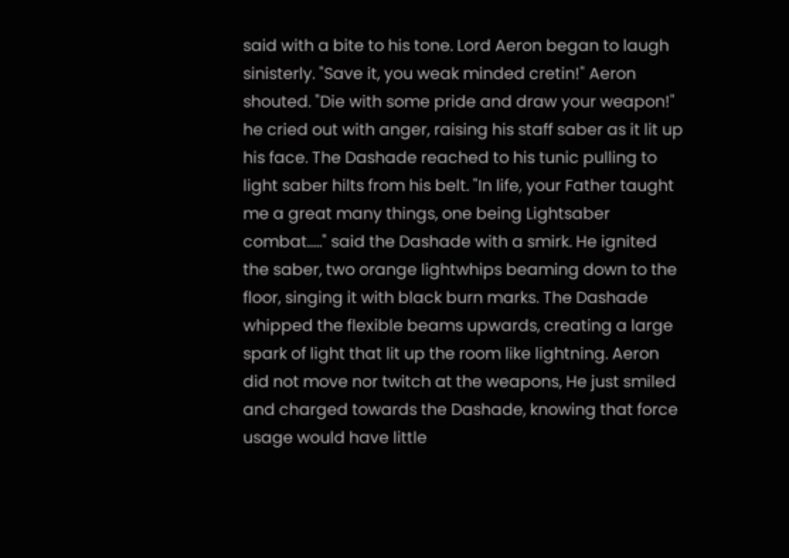said with a bite to his tone. Lord Aeron began to laugh sinisterly. "Save it, you weak minded cretin!" Aeron shouted. "Die with some pride and draw your weapon!" he cried out with anger, raising his staff saber as it lit up his face. The Dashade reached to his tunic pulling to light saber hilts from his belt. "In life, your Father taught me a great many things, one being Lightsaber combat....." said the Dashade with a smirk. He ignited the saber, two orange lightwhips beaming down to the floor, singing it with black burn marks. The Dashade whipped the flexible beams upwards, creating a large spark of light that lit up the room like lightning. Aeron did not move nor twitch at the weapons, He just smiled and charged towards the Dashade, knowing that force usage would have little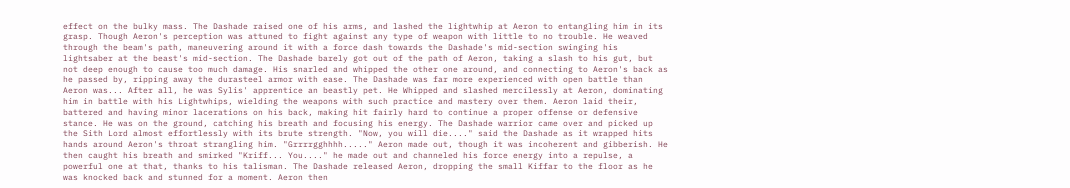effect on the bulky mass. The Dashade raised one of his arms, and lashed the lightwhip at Aeron to entangling him in its grasp. Though Aeron's perception was attuned to fight against any type of weapon with little to no trouble. He weaved through the beam's path, maneuvering around it with a force dash towards the Dashade's mid-section swinging his lightsaber at the beast's mid-section. The Dashade barely got out of the path of Aeron, taking a slash to his gut, but not deep enough to cause too much damage. His snarled and whipped the other one around, and connecting to Aeron's back as he passed by, ripping away the durasteel armor with ease. The Dashade was far more experienced with open battle than Aeron was... After all, he was Sylis' apprentice an beastly pet. He Whipped and slashed mercilessly at Aeron, dominating him in battle with his Lightwhips, wielding the weapons with such practice and mastery over them. Aeron laid their, battered and having minor lacerations on his back, making hit fairly hard to continue a proper offense or defensive stance. He was on the ground, catching his breath and focusing his energy. The Dashade warrior came over and picked up the Sith Lord almost effortlessly with its brute strength. "Now, you will die...." said the Dashade as it wrapped hits hands around Aeron's throat strangling him. "Grrrrgghhhh....." Aeron made out, though it was incoherent and gibberish. He then caught his breath and smirked "Kriff... You...." he made out and channeled his force energy into a repulse, a powerful one at that, thanks to his talisman. The Dashade released Aeron, dropping the small Kiffar to the floor as he was knocked back and stunned for a moment. Aeron then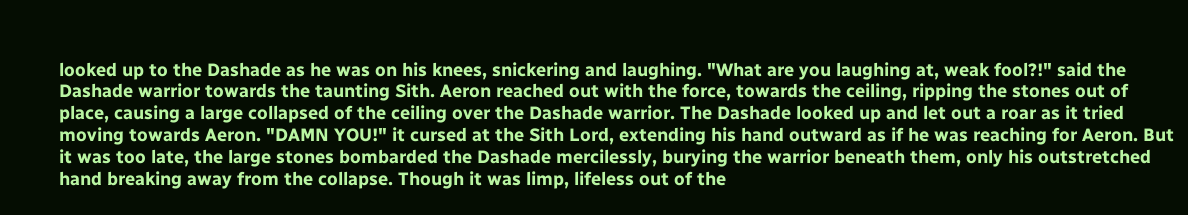looked up to the Dashade as he was on his knees, snickering and laughing. "What are you laughing at, weak fool?!" said the Dashade warrior towards the taunting Sith. Aeron reached out with the force, towards the ceiling, ripping the stones out of place, causing a large collapsed of the ceiling over the Dashade warrior. The Dashade looked up and let out a roar as it tried moving towards Aeron. "DAMN YOU!" it cursed at the Sith Lord, extending his hand outward as if he was reaching for Aeron. But it was too late, the large stones bombarded the Dashade mercilessly, burying the warrior beneath them, only his outstretched hand breaking away from the collapse. Though it was limp, lifeless out of the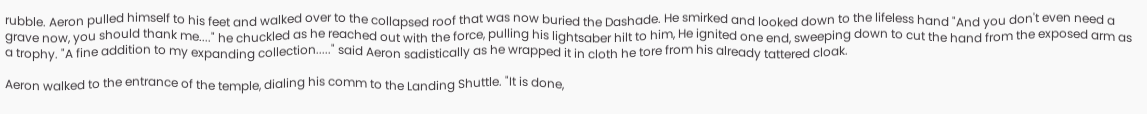rubble. Aeron pulled himself to his feet and walked over to the collapsed roof that was now buried the Dashade. He smirked and looked down to the lifeless hand "And you don't even need a grave now, you should thank me...." he chuckled as he reached out with the force, pulling his lightsaber hilt to him, He ignited one end, sweeping down to cut the hand from the exposed arm as a trophy. "A fine addition to my expanding collection....." said Aeron sadistically as he wrapped it in cloth he tore from his already tattered cloak.

Aeron walked to the entrance of the temple, dialing his comm to the Landing Shuttle. "It is done,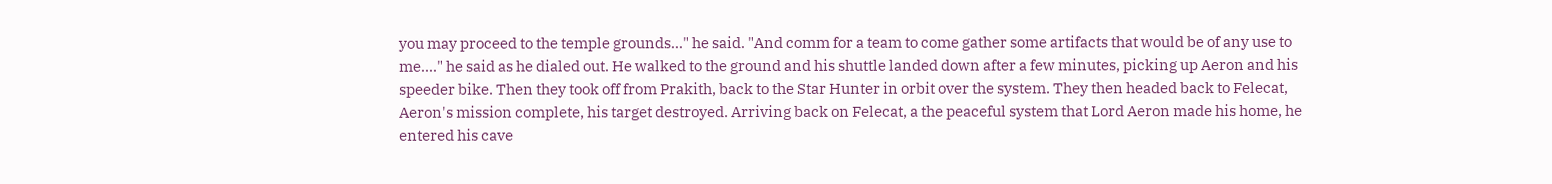you may proceed to the temple grounds..." he said. "And comm for a team to come gather some artifacts that would be of any use to me...." he said as he dialed out. He walked to the ground and his shuttle landed down after a few minutes, picking up Aeron and his speeder bike. Then they took off from Prakith, back to the Star Hunter in orbit over the system. They then headed back to Felecat, Aeron's mission complete, his target destroyed. Arriving back on Felecat, a the peaceful system that Lord Aeron made his home, he entered his cave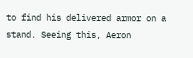to find his delivered armor on a stand. Seeing this, Aeron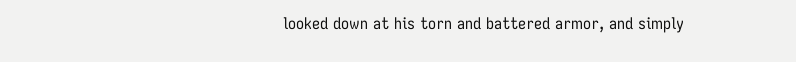looked down at his torn and battered armor, and simply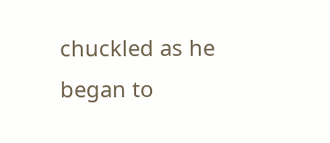chuckled as he began to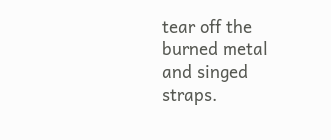tear off the burned metal and singed straps.